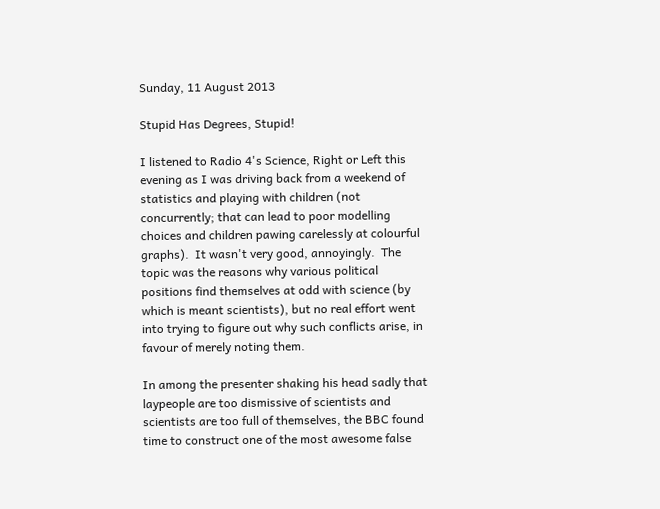Sunday, 11 August 2013

Stupid Has Degrees, Stupid!

I listened to Radio 4's Science, Right or Left this evening as I was driving back from a weekend of statistics and playing with children (not concurrently; that can lead to poor modelling choices and children pawing carelessly at colourful graphs).  It wasn't very good, annoyingly.  The topic was the reasons why various political positions find themselves at odd with science (by which is meant scientists), but no real effort went into trying to figure out why such conflicts arise, in favour of merely noting them.

In among the presenter shaking his head sadly that laypeople are too dismissive of scientists and scientists are too full of themselves, the BBC found time to construct one of the most awesome false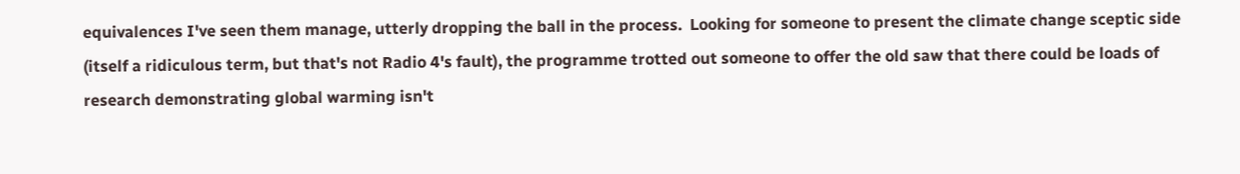equivalences I've seen them manage, utterly dropping the ball in the process.  Looking for someone to present the climate change sceptic side (itself a ridiculous term, but that's not Radio 4's fault), the programme trotted out someone to offer the old saw that there could be loads of research demonstrating global warming isn't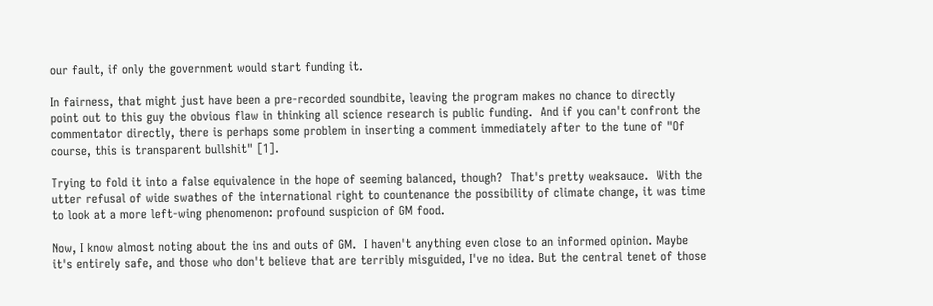our fault, if only the government would start funding it.

In fairness, that might just have been a pre-recorded soundbite, leaving the program makes no chance to directly point out to this guy the obvious flaw in thinking all science research is public funding.  And if you can't confront the commentator directly, there is perhaps some problem in inserting a comment immediately after to the tune of "Of course, this is transparent bullshit" [1].

Trying to fold it into a false equivalence in the hope of seeming balanced, though?  That's pretty weaksauce.  With the utter refusal of wide swathes of the international right to countenance the possibility of climate change, it was time to look at a more left-wing phenomenon: profound suspicion of GM food.

Now, I know almost noting about the ins and outs of GM.  I haven't anything even close to an informed opinion. Maybe it's entirely safe, and those who don't believe that are terribly misguided, I've no idea. But the central tenet of those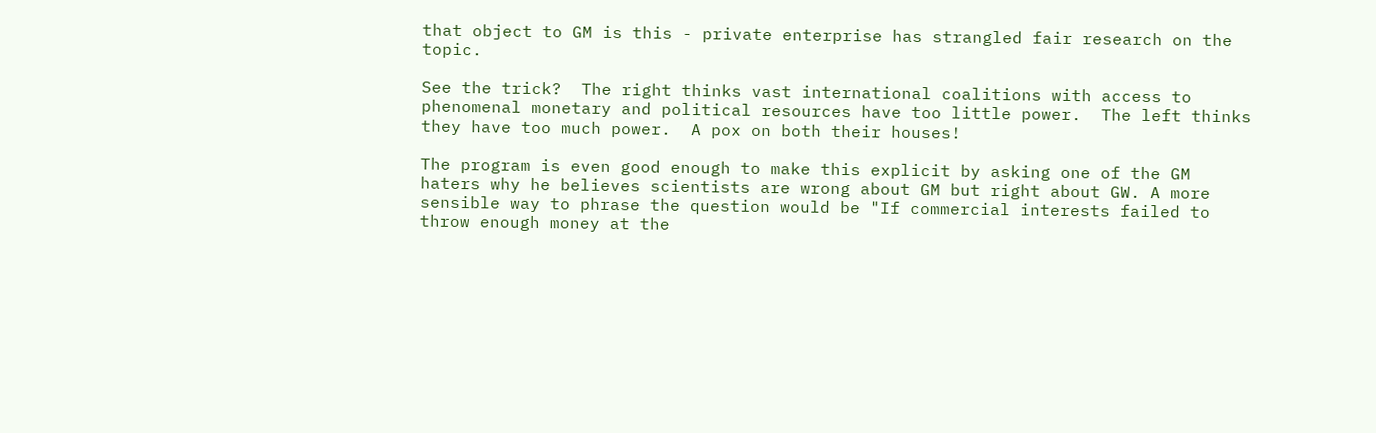that object to GM is this - private enterprise has strangled fair research on the topic.

See the trick?  The right thinks vast international coalitions with access to phenomenal monetary and political resources have too little power.  The left thinks they have too much power.  A pox on both their houses!

The program is even good enough to make this explicit by asking one of the GM haters why he believes scientists are wrong about GM but right about GW. A more sensible way to phrase the question would be "If commercial interests failed to throw enough money at the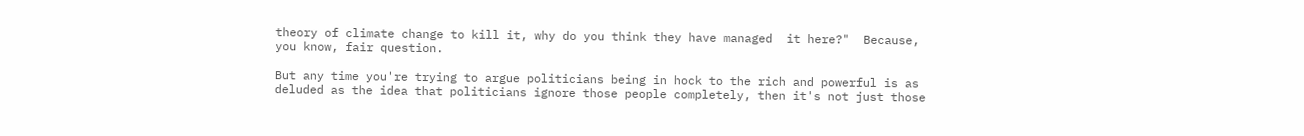theory of climate change to kill it, why do you think they have managed  it here?"  Because, you know, fair question.

But any time you're trying to argue politicians being in hock to the rich and powerful is as deluded as the idea that politicians ignore those people completely, then it's not just those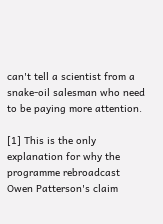can't tell a scientist from a snake-oil salesman who need to be paying more attention.

[1] This is the only explanation for why the programme rebroadcast Owen Patterson's claim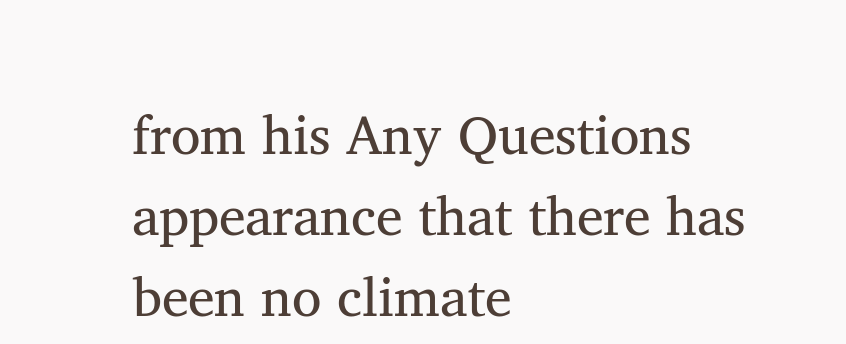from his Any Questions appearance that there has been no climate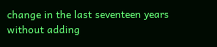change in the last seventeen years without adding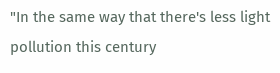"In the same way that there's less light pollution this century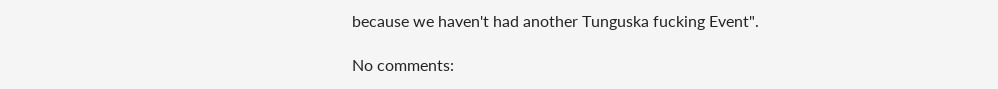because we haven't had another Tunguska fucking Event".

No comments: